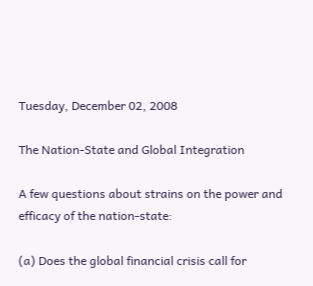Tuesday, December 02, 2008

The Nation-State and Global Integration

A few questions about strains on the power and efficacy of the nation-state:

(a) Does the global financial crisis call for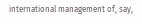international management of, say,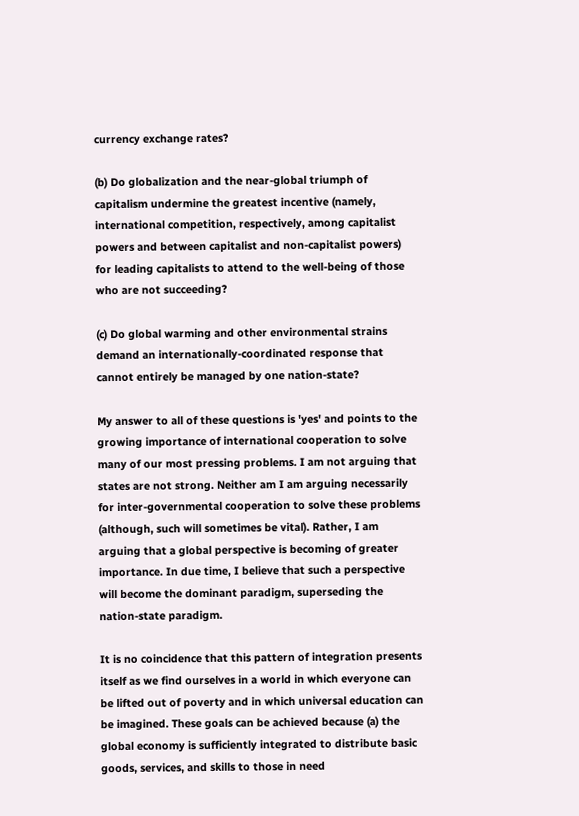currency exchange rates?

(b) Do globalization and the near-global triumph of capitalism undermine the greatest incentive (namely, international competition, respectively, among capitalist powers and between capitalist and non-capitalist powers) for leading capitalists to attend to the well-being of those who are not succeeding?

(c) Do global warming and other environmental strains demand an internationally-coordinated response that cannot entirely be managed by one nation-state?

My answer to all of these questions is 'yes' and points to the growing importance of international cooperation to solve many of our most pressing problems. I am not arguing that states are not strong. Neither am I am arguing necessarily for inter-governmental cooperation to solve these problems (although, such will sometimes be vital). Rather, I am arguing that a global perspective is becoming of greater importance. In due time, I believe that such a perspective will become the dominant paradigm, superseding the nation-state paradigm.

It is no coincidence that this pattern of integration presents itself as we find ourselves in a world in which everyone can be lifted out of poverty and in which universal education can be imagined. These goals can be achieved because (a) the global economy is sufficiently integrated to distribute basic goods, services, and skills to those in need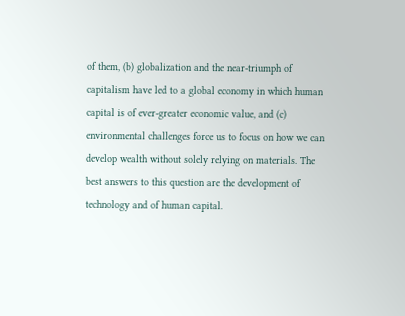of them, (b) globalization and the near-triumph of capitalism have led to a global economy in which human capital is of ever-greater economic value, and (c) environmental challenges force us to focus on how we can develop wealth without solely relying on materials. The best answers to this question are the development of technology and of human capital.